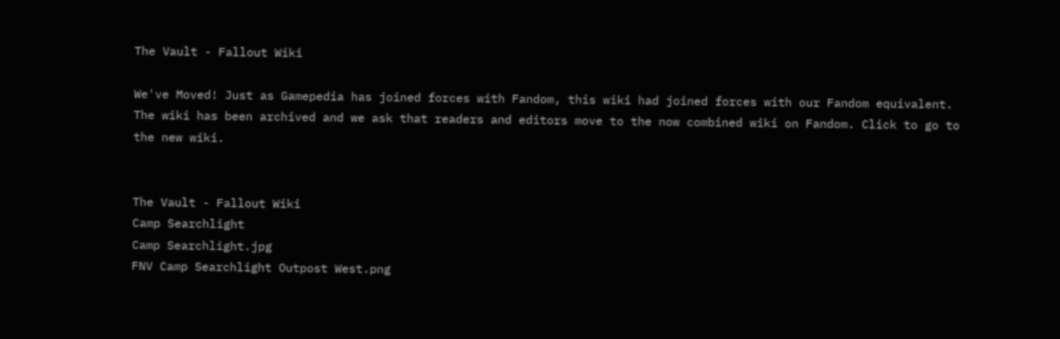The Vault - Fallout Wiki

We've Moved! Just as Gamepedia has joined forces with Fandom, this wiki had joined forces with our Fandom equivalent. The wiki has been archived and we ask that readers and editors move to the now combined wiki on Fandom. Click to go to the new wiki.


The Vault - Fallout Wiki
Camp Searchlight
Camp Searchlight.jpg
FNV Camp Searchlight Outpost West.png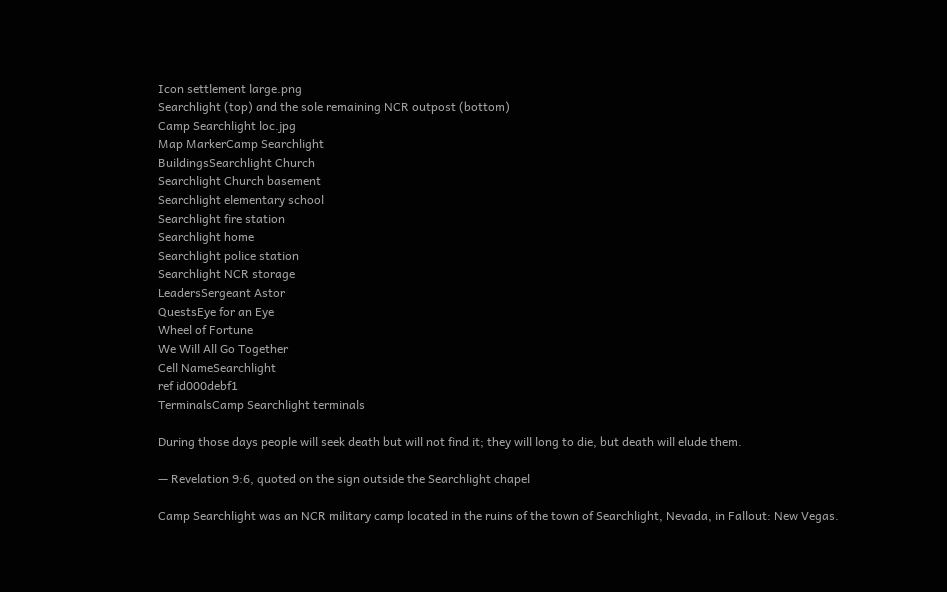Icon settlement large.png
Searchlight (top) and the sole remaining NCR outpost (bottom)
Camp Searchlight loc.jpg
Map MarkerCamp Searchlight
BuildingsSearchlight Church
Searchlight Church basement
Searchlight elementary school
Searchlight fire station
Searchlight home
Searchlight police station
Searchlight NCR storage
LeadersSergeant Astor
QuestsEye for an Eye
Wheel of Fortune
We Will All Go Together
Cell NameSearchlight
ref id000debf1
TerminalsCamp Searchlight terminals

During those days people will seek death but will not find it; they will long to die, but death will elude them.

— Revelation 9:6, quoted on the sign outside the Searchlight chapel

Camp Searchlight was an NCR military camp located in the ruins of the town of Searchlight, Nevada, in Fallout: New Vegas.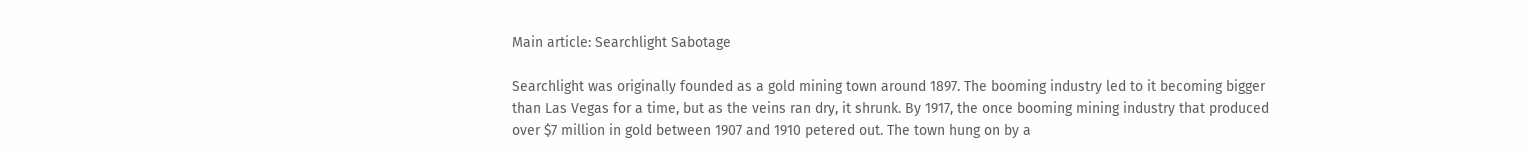Main article: Searchlight Sabotage

Searchlight was originally founded as a gold mining town around 1897. The booming industry led to it becoming bigger than Las Vegas for a time, but as the veins ran dry, it shrunk. By 1917, the once booming mining industry that produced over $7 million in gold between 1907 and 1910 petered out. The town hung on by a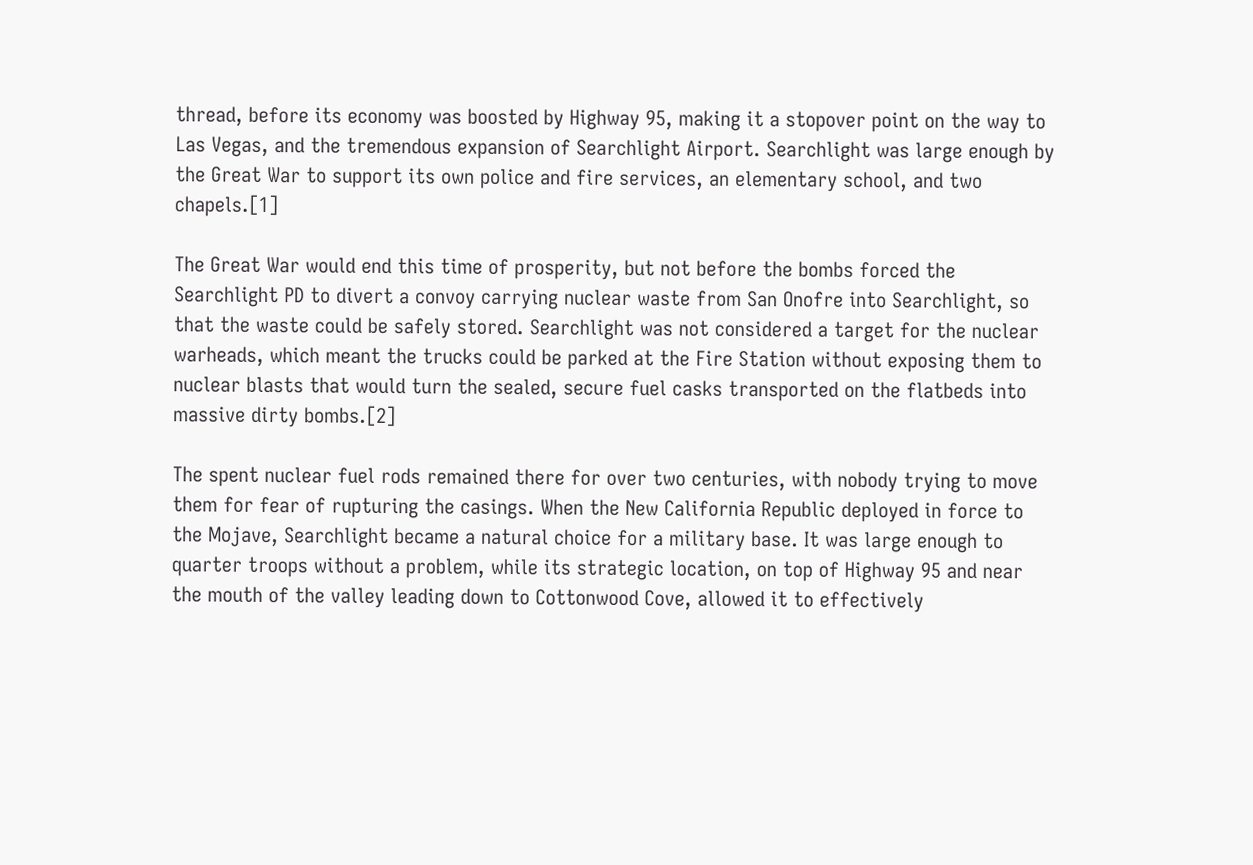thread, before its economy was boosted by Highway 95, making it a stopover point on the way to Las Vegas, and the tremendous expansion of Searchlight Airport. Searchlight was large enough by the Great War to support its own police and fire services, an elementary school, and two chapels.[1]

The Great War would end this time of prosperity, but not before the bombs forced the Searchlight PD to divert a convoy carrying nuclear waste from San Onofre into Searchlight, so that the waste could be safely stored. Searchlight was not considered a target for the nuclear warheads, which meant the trucks could be parked at the Fire Station without exposing them to nuclear blasts that would turn the sealed, secure fuel casks transported on the flatbeds into massive dirty bombs.[2]

The spent nuclear fuel rods remained there for over two centuries, with nobody trying to move them for fear of rupturing the casings. When the New California Republic deployed in force to the Mojave, Searchlight became a natural choice for a military base. It was large enough to quarter troops without a problem, while its strategic location, on top of Highway 95 and near the mouth of the valley leading down to Cottonwood Cove, allowed it to effectively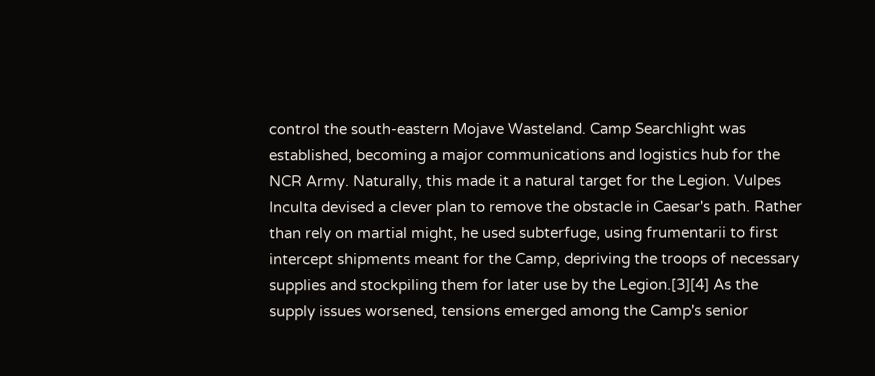control the south-eastern Mojave Wasteland. Camp Searchlight was established, becoming a major communications and logistics hub for the NCR Army. Naturally, this made it a natural target for the Legion. Vulpes Inculta devised a clever plan to remove the obstacle in Caesar's path. Rather than rely on martial might, he used subterfuge, using frumentarii to first intercept shipments meant for the Camp, depriving the troops of necessary supplies and stockpiling them for later use by the Legion.[3][4] As the supply issues worsened, tensions emerged among the Camp's senior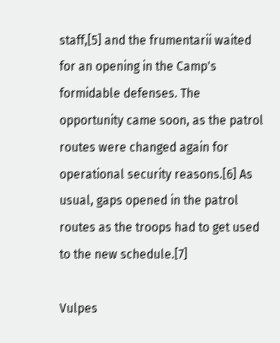staff,[5] and the frumentarii waited for an opening in the Camp's formidable defenses. The opportunity came soon, as the patrol routes were changed again for operational security reasons.[6] As usual, gaps opened in the patrol routes as the troops had to get used to the new schedule.[7]

Vulpes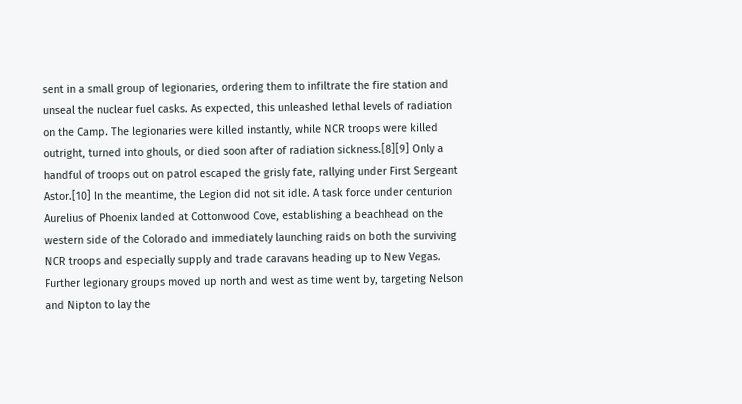sent in a small group of legionaries, ordering them to infiltrate the fire station and unseal the nuclear fuel casks. As expected, this unleashed lethal levels of radiation on the Camp. The legionaries were killed instantly, while NCR troops were killed outright, turned into ghouls, or died soon after of radiation sickness.[8][9] Only a handful of troops out on patrol escaped the grisly fate, rallying under First Sergeant Astor.[10] In the meantime, the Legion did not sit idle. A task force under centurion Aurelius of Phoenix landed at Cottonwood Cove, establishing a beachhead on the western side of the Colorado and immediately launching raids on both the surviving NCR troops and especially supply and trade caravans heading up to New Vegas. Further legionary groups moved up north and west as time went by, targeting Nelson and Nipton to lay the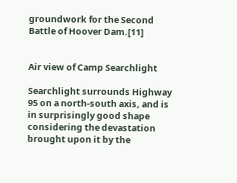groundwork for the Second Battle of Hoover Dam.[11]


Air view of Camp Searchlight

Searchlight surrounds Highway 95 on a north-south axis, and is in surprisingly good shape considering the devastation brought upon it by the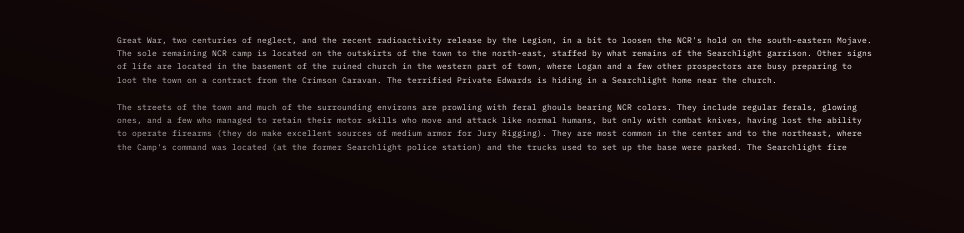Great War, two centuries of neglect, and the recent radioactivity release by the Legion, in a bit to loosen the NCR's hold on the south-eastern Mojave. The sole remaining NCR camp is located on the outskirts of the town to the north-east, staffed by what remains of the Searchlight garrison. Other signs of life are located in the basement of the ruined church in the western part of town, where Logan and a few other prospectors are busy preparing to loot the town on a contract from the Crimson Caravan. The terrified Private Edwards is hiding in a Searchlight home near the church.

The streets of the town and much of the surrounding environs are prowling with feral ghouls bearing NCR colors. They include regular ferals, glowing ones, and a few who managed to retain their motor skills who move and attack like normal humans, but only with combat knives, having lost the ability to operate firearms (they do make excellent sources of medium armor for Jury Rigging). They are most common in the center and to the northeast, where the Camp's command was located (at the former Searchlight police station) and the trucks used to set up the base were parked. The Searchlight fire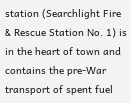station (Searchlight Fire & Rescue Station No. 1) is in the heart of town and contains the pre-War transport of spent fuel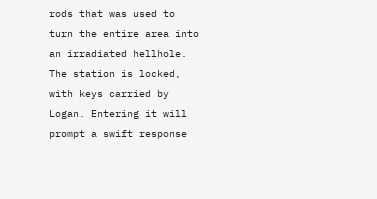rods that was used to turn the entire area into an irradiated hellhole. The station is locked, with keys carried by Logan. Entering it will prompt a swift response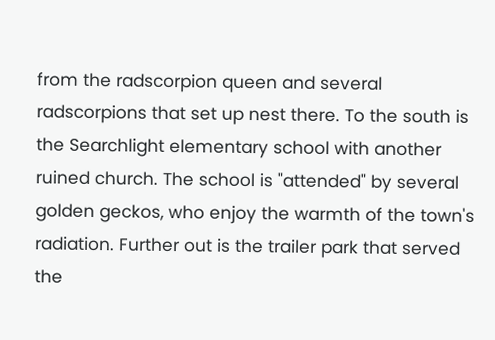from the radscorpion queen and several radscorpions that set up nest there. To the south is the Searchlight elementary school with another ruined church. The school is "attended" by several golden geckos, who enjoy the warmth of the town's radiation. Further out is the trailer park that served the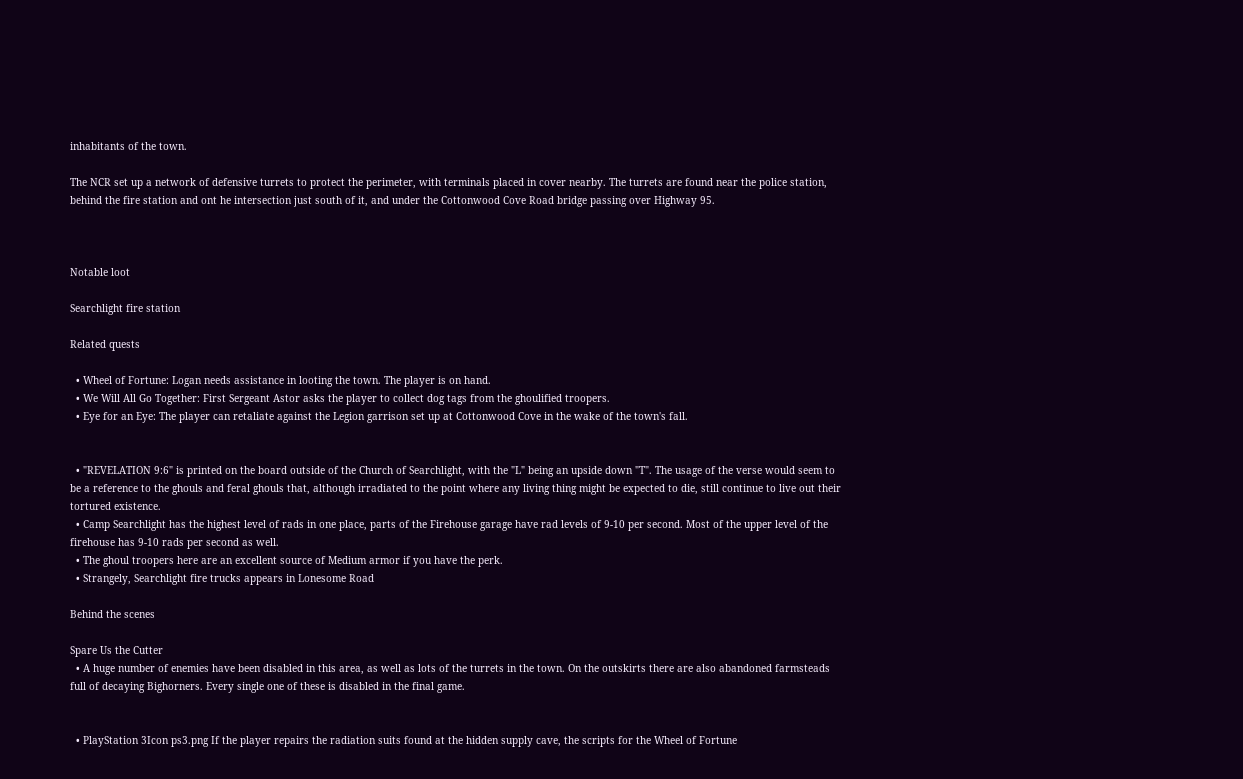inhabitants of the town.

The NCR set up a network of defensive turrets to protect the perimeter, with terminals placed in cover nearby. The turrets are found near the police station, behind the fire station and ont he intersection just south of it, and under the Cottonwood Cove Road bridge passing over Highway 95.



Notable loot

Searchlight fire station

Related quests

  • Wheel of Fortune: Logan needs assistance in looting the town. The player is on hand.
  • We Will All Go Together: First Sergeant Astor asks the player to collect dog tags from the ghoulified troopers.
  • Eye for an Eye: The player can retaliate against the Legion garrison set up at Cottonwood Cove in the wake of the town's fall.


  • "REVELATION 9:6" is printed on the board outside of the Church of Searchlight, with the "L" being an upside down "T". The usage of the verse would seem to be a reference to the ghouls and feral ghouls that, although irradiated to the point where any living thing might be expected to die, still continue to live out their tortured existence.
  • Camp Searchlight has the highest level of rads in one place, parts of the Firehouse garage have rad levels of 9-10 per second. Most of the upper level of the firehouse has 9-10 rads per second as well.
  • The ghoul troopers here are an excellent source of Medium armor if you have the perk.
  • Strangely, Searchlight fire trucks appears in Lonesome Road

Behind the scenes

Spare Us the Cutter
  • A huge number of enemies have been disabled in this area, as well as lots of the turrets in the town. On the outskirts there are also abandoned farmsteads full of decaying Bighorners. Every single one of these is disabled in the final game.


  • PlayStation 3Icon ps3.png If the player repairs the radiation suits found at the hidden supply cave, the scripts for the Wheel of Fortune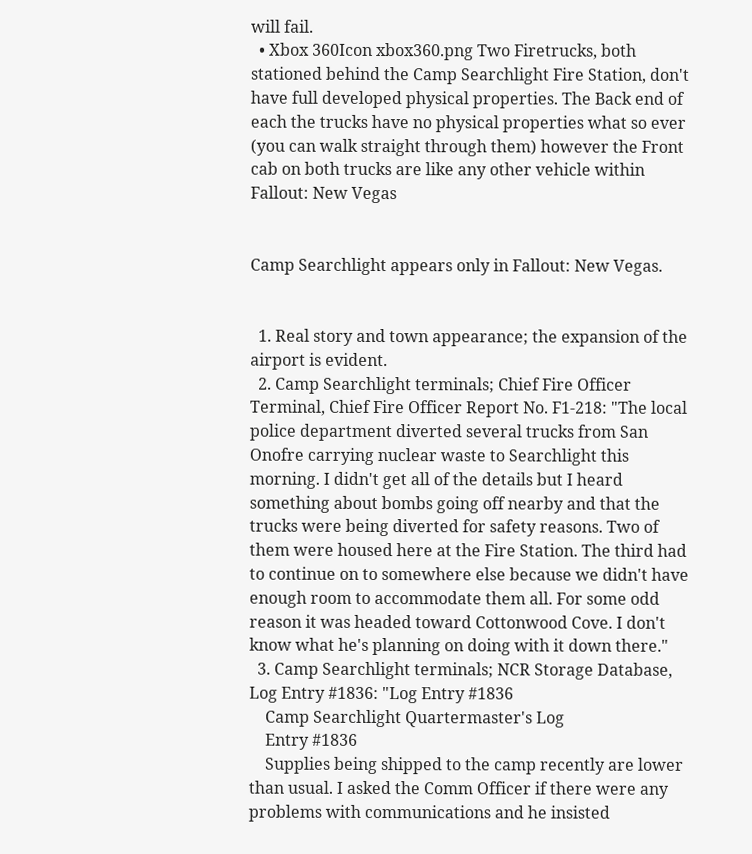will fail.
  • Xbox 360Icon xbox360.png Two Firetrucks, both stationed behind the Camp Searchlight Fire Station, don't have full developed physical properties. The Back end of each the trucks have no physical properties what so ever (you can walk straight through them) however the Front cab on both trucks are like any other vehicle within Fallout: New Vegas


Camp Searchlight appears only in Fallout: New Vegas.


  1. Real story and town appearance; the expansion of the airport is evident.
  2. Camp Searchlight terminals; Chief Fire Officer Terminal, Chief Fire Officer Report No. F1-218: "The local police department diverted several trucks from San Onofre carrying nuclear waste to Searchlight this morning. I didn't get all of the details but I heard something about bombs going off nearby and that the trucks were being diverted for safety reasons. Two of them were housed here at the Fire Station. The third had to continue on to somewhere else because we didn't have enough room to accommodate them all. For some odd reason it was headed toward Cottonwood Cove. I don't know what he's planning on doing with it down there."
  3. Camp Searchlight terminals; NCR Storage Database, Log Entry #1836: "Log Entry #1836
    Camp Searchlight Quartermaster's Log
    Entry #1836
    Supplies being shipped to the camp recently are lower than usual. I asked the Comm Officer if there were any problems with communications and he insisted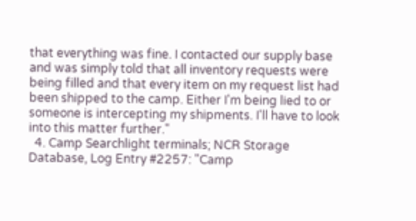that everything was fine. I contacted our supply base and was simply told that all inventory requests were being filled and that every item on my request list had been shipped to the camp. Either I'm being lied to or someone is intercepting my shipments. I'll have to look into this matter further."
  4. Camp Searchlight terminals; NCR Storage Database, Log Entry #2257: "Camp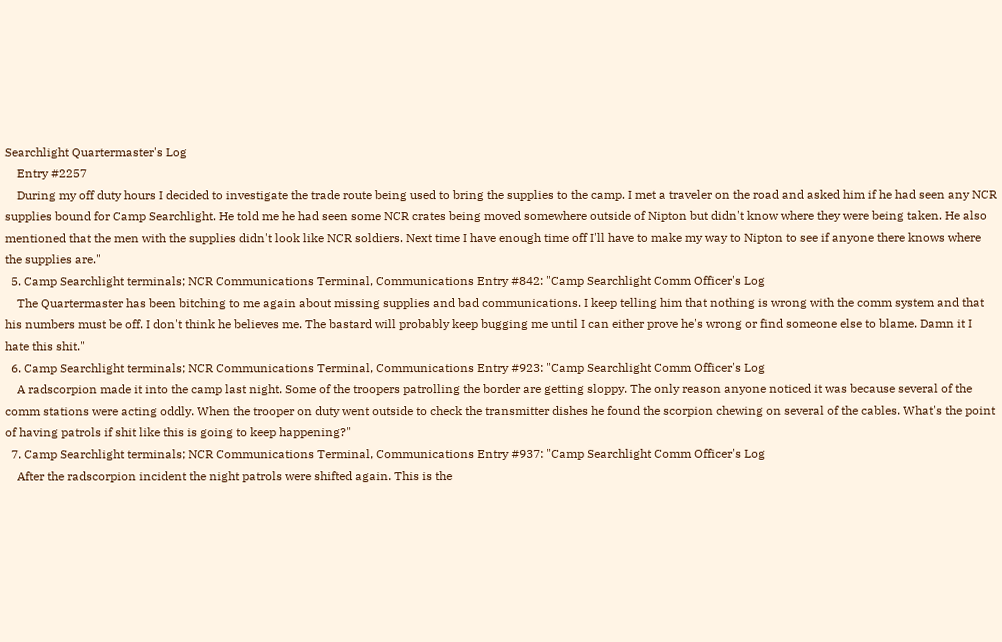Searchlight Quartermaster's Log
    Entry #2257
    During my off duty hours I decided to investigate the trade route being used to bring the supplies to the camp. I met a traveler on the road and asked him if he had seen any NCR supplies bound for Camp Searchlight. He told me he had seen some NCR crates being moved somewhere outside of Nipton but didn't know where they were being taken. He also mentioned that the men with the supplies didn't look like NCR soldiers. Next time I have enough time off I'll have to make my way to Nipton to see if anyone there knows where the supplies are."
  5. Camp Searchlight terminals; NCR Communications Terminal, Communications Entry #842: "Camp Searchlight Comm Officer's Log
    The Quartermaster has been bitching to me again about missing supplies and bad communications. I keep telling him that nothing is wrong with the comm system and that his numbers must be off. I don't think he believes me. The bastard will probably keep bugging me until I can either prove he's wrong or find someone else to blame. Damn it I hate this shit."
  6. Camp Searchlight terminals; NCR Communications Terminal, Communications Entry #923: "Camp Searchlight Comm Officer's Log
    A radscorpion made it into the camp last night. Some of the troopers patrolling the border are getting sloppy. The only reason anyone noticed it was because several of the comm stations were acting oddly. When the trooper on duty went outside to check the transmitter dishes he found the scorpion chewing on several of the cables. What's the point of having patrols if shit like this is going to keep happening?"
  7. Camp Searchlight terminals; NCR Communications Terminal, Communications Entry #937: "Camp Searchlight Comm Officer's Log
    After the radscorpion incident the night patrols were shifted again. This is the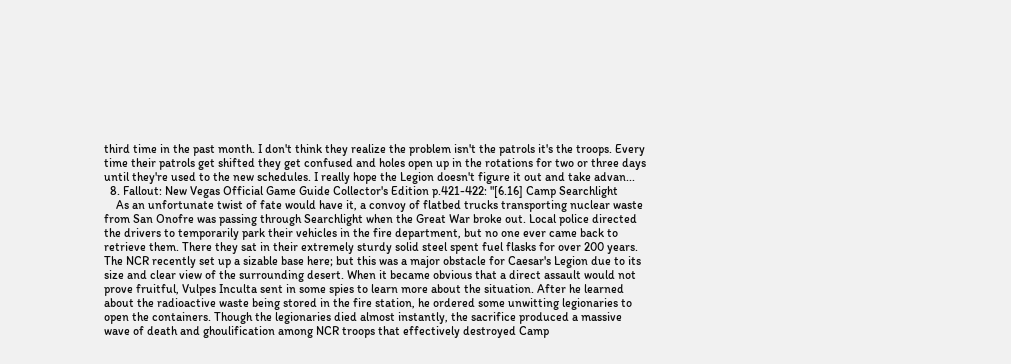third time in the past month. I don't think they realize the problem isn't the patrols it's the troops. Every time their patrols get shifted they get confused and holes open up in the rotations for two or three days until they're used to the new schedules. I really hope the Legion doesn't figure it out and take advan...
  8. Fallout: New Vegas Official Game Guide Collector's Edition p.421-422: "[6.16] Camp Searchlight
    As an unfortunate twist of fate would have it, a convoy of flatbed trucks transporting nuclear waste from San Onofre was passing through Searchlight when the Great War broke out. Local police directed the drivers to temporarily park their vehicles in the fire department, but no one ever came back to retrieve them. There they sat in their extremely sturdy solid steel spent fuel flasks for over 200 years. The NCR recently set up a sizable base here; but this was a major obstacle for Caesar's Legion due to its size and clear view of the surrounding desert. When it became obvious that a direct assault would not prove fruitful, Vulpes Inculta sent in some spies to learn more about the situation. After he learned about the radioactive waste being stored in the fire station, he ordered some unwitting legionaries to open the containers. Though the legionaries died almost instantly, the sacrifice produced a massive wave of death and ghoulification among NCR troops that effectively destroyed Camp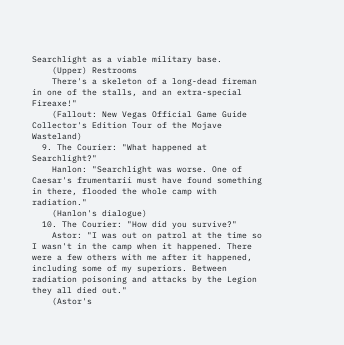Searchlight as a viable military base.
    (Upper) Restrooms
    There's a skeleton of a long-dead fireman in one of the stalls, and an extra-special Fireaxe!"
    (Fallout: New Vegas Official Game Guide Collector's Edition Tour of the Mojave Wasteland)
  9. The Courier: "What happened at Searchlight?"
    Hanlon: "Searchlight was worse. One of Caesar's frumentarii must have found something in there, flooded the whole camp with radiation."
    (Hanlon's dialogue)
  10. The Courier: "How did you survive?"
    Astor: "I was out on patrol at the time so I wasn't in the camp when it happened. There were a few others with me after it happened, including some of my superiors. Between radiation poisoning and attacks by the Legion they all died out."
    (Astor's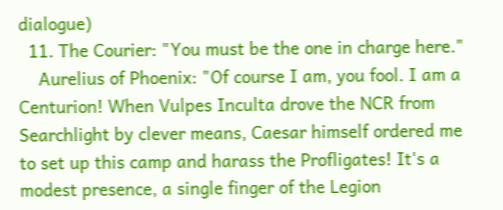dialogue)
  11. The Courier: "You must be the one in charge here."
    Aurelius of Phoenix: "Of course I am, you fool. I am a Centurion! When Vulpes Inculta drove the NCR from Searchlight by clever means, Caesar himself ordered me to set up this camp and harass the Profligates! It's a modest presence, a single finger of the Legion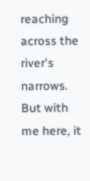reaching across the river's narrows. But with me here, it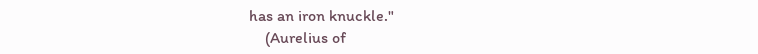has an iron knuckle."
    (Aurelius of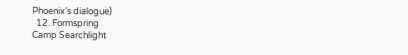Phoenix's dialogue)
  12. Formspring
Camp Searchlight